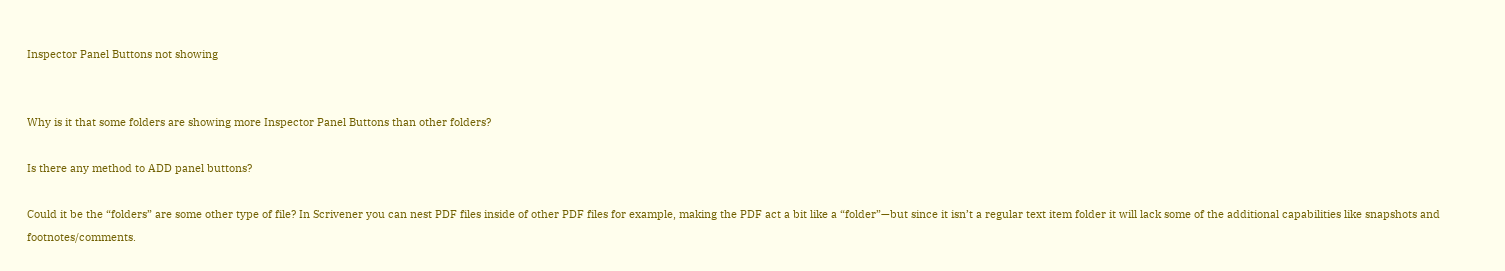Inspector Panel Buttons not showing


Why is it that some folders are showing more Inspector Panel Buttons than other folders?

Is there any method to ADD panel buttons?

Could it be the “folders” are some other type of file? In Scrivener you can nest PDF files inside of other PDF files for example, making the PDF act a bit like a “folder”—but since it isn’t a regular text item folder it will lack some of the additional capabilities like snapshots and footnotes/comments.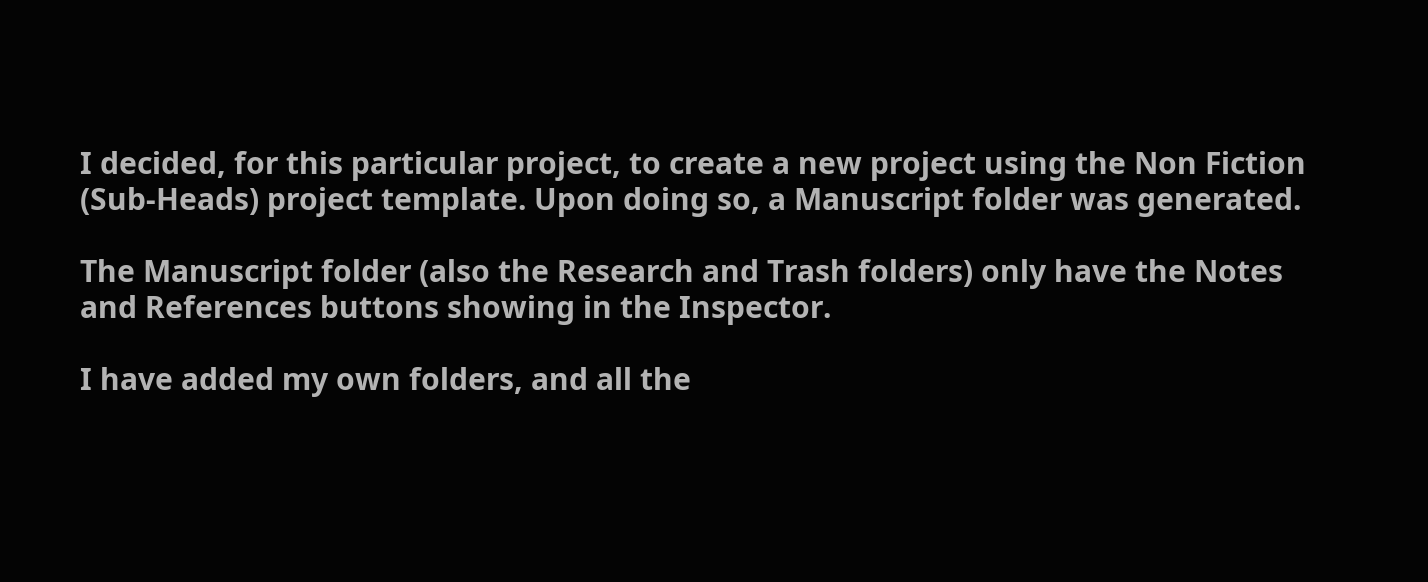I decided, for this particular project, to create a new project using the Non Fiction (Sub-Heads) project template. Upon doing so, a Manuscript folder was generated.

The Manuscript folder (also the Research and Trash folders) only have the Notes and References buttons showing in the Inspector.

I have added my own folders, and all the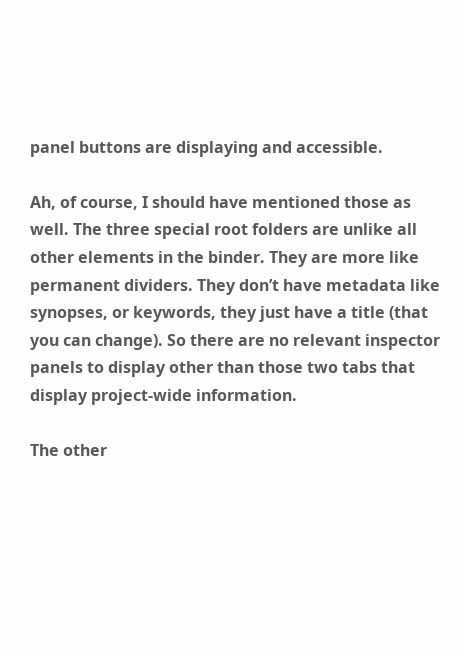panel buttons are displaying and accessible.

Ah, of course, I should have mentioned those as well. The three special root folders are unlike all other elements in the binder. They are more like permanent dividers. They don’t have metadata like synopses, or keywords, they just have a title (that you can change). So there are no relevant inspector panels to display other than those two tabs that display project-wide information.

The other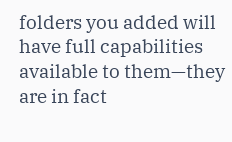folders you added will have full capabilities available to them—they are in fact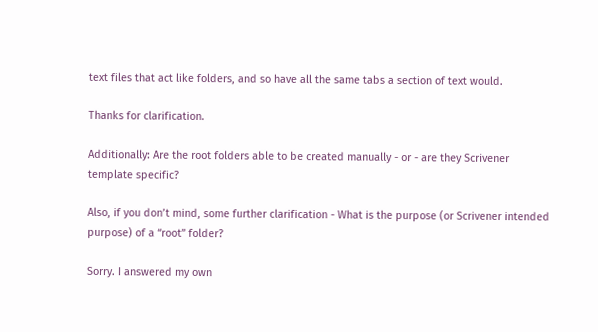text files that act like folders, and so have all the same tabs a section of text would.

Thanks for clarification.

Additionally: Are the root folders able to be created manually - or - are they Scrivener template specific?

Also, if you don’t mind, some further clarification - What is the purpose (or Scrivener intended purpose) of a “root” folder?

Sorry. I answered my own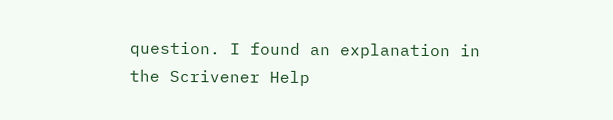question. I found an explanation in the Scrivener Help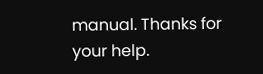manual. Thanks for your help.